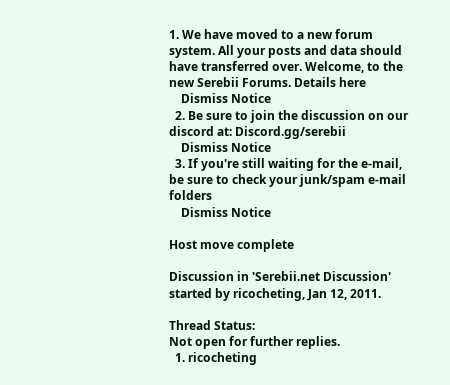1. We have moved to a new forum system. All your posts and data should have transferred over. Welcome, to the new Serebii Forums. Details here
    Dismiss Notice
  2. Be sure to join the discussion on our discord at: Discord.gg/serebii
    Dismiss Notice
  3. If you're still waiting for the e-mail, be sure to check your junk/spam e-mail folders
    Dismiss Notice

Host move complete

Discussion in 'Serebii.net Discussion' started by ricocheting, Jan 12, 2011.

Thread Status:
Not open for further replies.
  1. ricocheting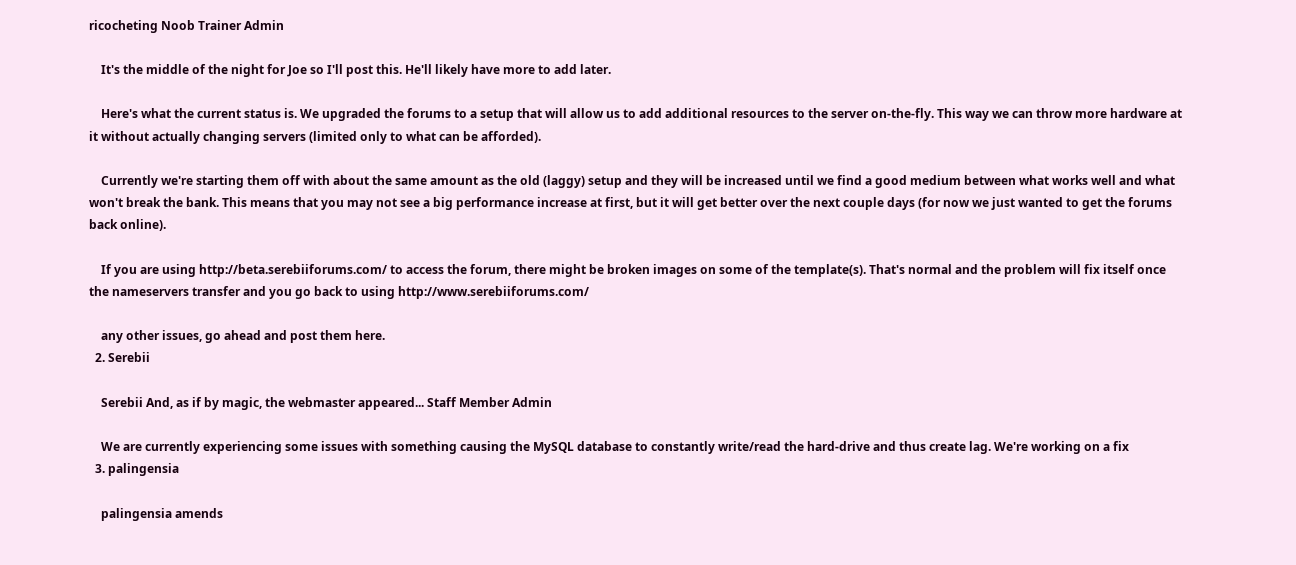ricocheting Noob Trainer Admin

    It's the middle of the night for Joe so I'll post this. He'll likely have more to add later.

    Here's what the current status is. We upgraded the forums to a setup that will allow us to add additional resources to the server on-the-fly. This way we can throw more hardware at it without actually changing servers (limited only to what can be afforded).

    Currently we're starting them off with about the same amount as the old (laggy) setup and they will be increased until we find a good medium between what works well and what won't break the bank. This means that you may not see a big performance increase at first, but it will get better over the next couple days (for now we just wanted to get the forums back online).

    If you are using http://beta.serebiiforums.com/ to access the forum, there might be broken images on some of the template(s). That's normal and the problem will fix itself once the nameservers transfer and you go back to using http://www.serebiiforums.com/

    any other issues, go ahead and post them here.
  2. Serebii

    Serebii And, as if by magic, the webmaster appeared... Staff Member Admin

    We are currently experiencing some issues with something causing the MySQL database to constantly write/read the hard-drive and thus create lag. We're working on a fix
  3. palingensia

    palingensia amends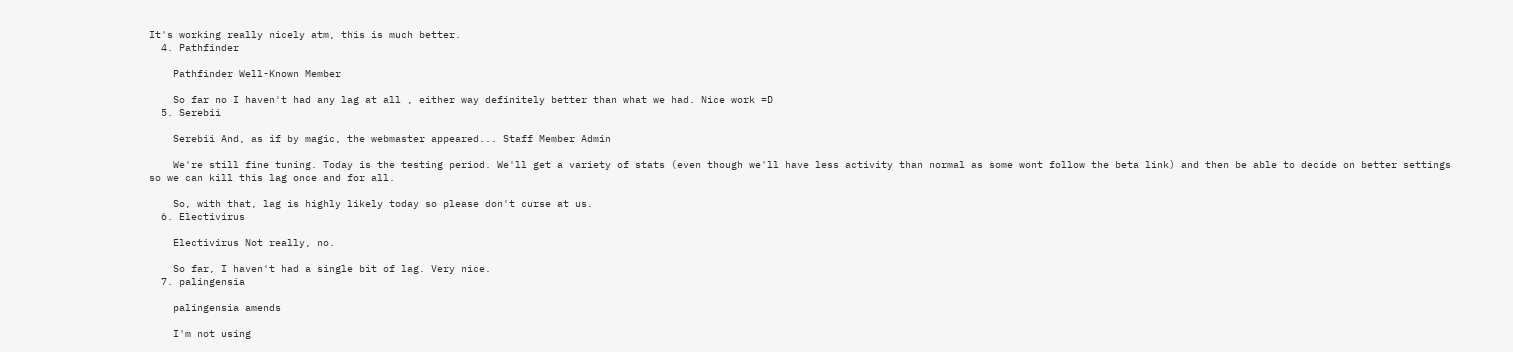It's working really nicely atm, this is much better.
  4. Pathfinder

    Pathfinder Well-Known Member

    So far no I haven't had any lag at all , either way definitely better than what we had. Nice work =D
  5. Serebii

    Serebii And, as if by magic, the webmaster appeared... Staff Member Admin

    We're still fine tuning. Today is the testing period. We'll get a variety of stats (even though we'll have less activity than normal as some wont follow the beta link) and then be able to decide on better settings so we can kill this lag once and for all.

    So, with that, lag is highly likely today so please don't curse at us.
  6. Electivirus

    Electivirus Not really, no.

    So far, I haven't had a single bit of lag. Very nice.
  7. palingensia

    palingensia amends

    I'm not using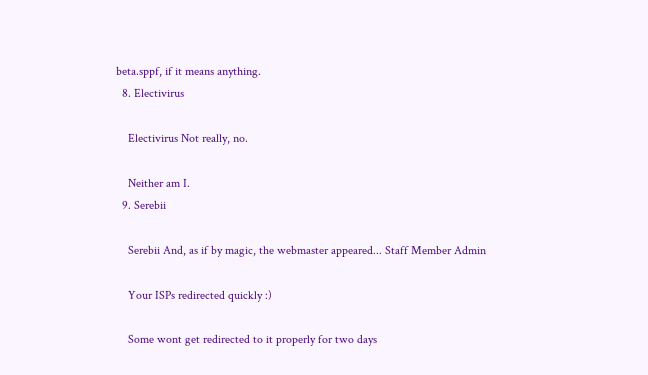beta.sppf, if it means anything.
  8. Electivirus

    Electivirus Not really, no.

    Neither am I.
  9. Serebii

    Serebii And, as if by magic, the webmaster appeared... Staff Member Admin

    Your ISPs redirected quickly :)

    Some wont get redirected to it properly for two days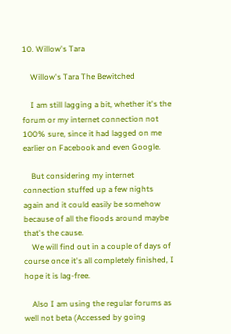10. Willow's Tara

    Willow's Tara The Bewitched

    I am still lagging a bit, whether it's the forum or my internet connection not 100% sure, since it had lagged on me earlier on Facebook and even Google.

    But considering my internet connection stuffed up a few nights again and it could easily be somehow because of all the floods around maybe that's the cause.
    We will find out in a couple of days of course once it's all completely finished, I hope it is lag-free.

    Also I am using the regular forums as well not beta (Accessed by going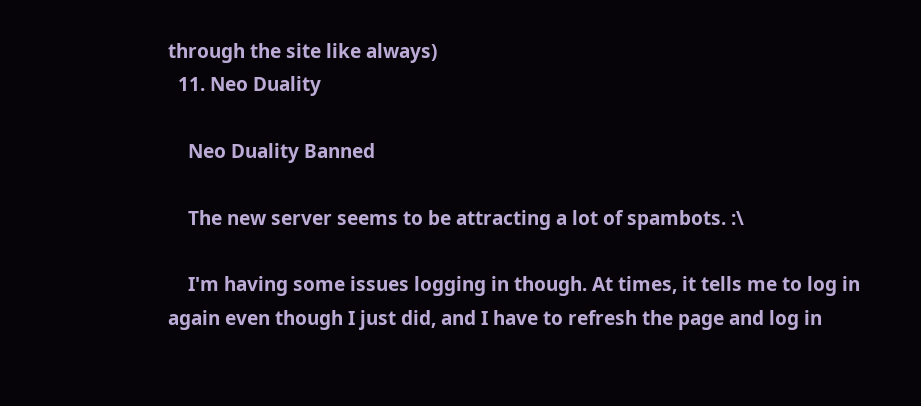through the site like always)
  11. Neo Duality

    Neo Duality Banned

    The new server seems to be attracting a lot of spambots. :\

    I'm having some issues logging in though. At times, it tells me to log in again even though I just did, and I have to refresh the page and log in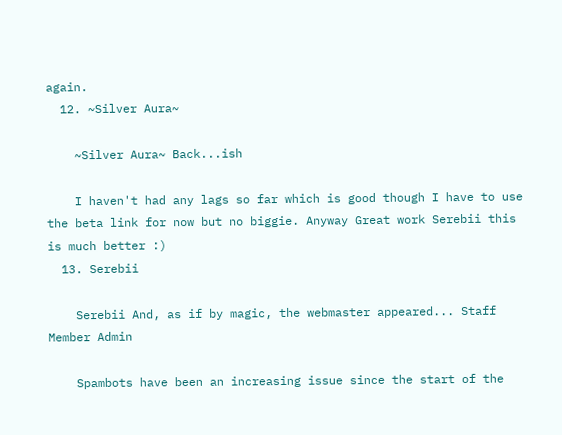again.
  12. ~Silver Aura~

    ~Silver Aura~ Back...ish

    I haven't had any lags so far which is good though I have to use the beta link for now but no biggie. Anyway Great work Serebii this is much better :)
  13. Serebii

    Serebii And, as if by magic, the webmaster appeared... Staff Member Admin

    Spambots have been an increasing issue since the start of the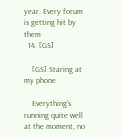year. Every forum is getting hit by them
  14. [GS]

    [GS] Staring at my phone

    Everything's running quite well at the moment, no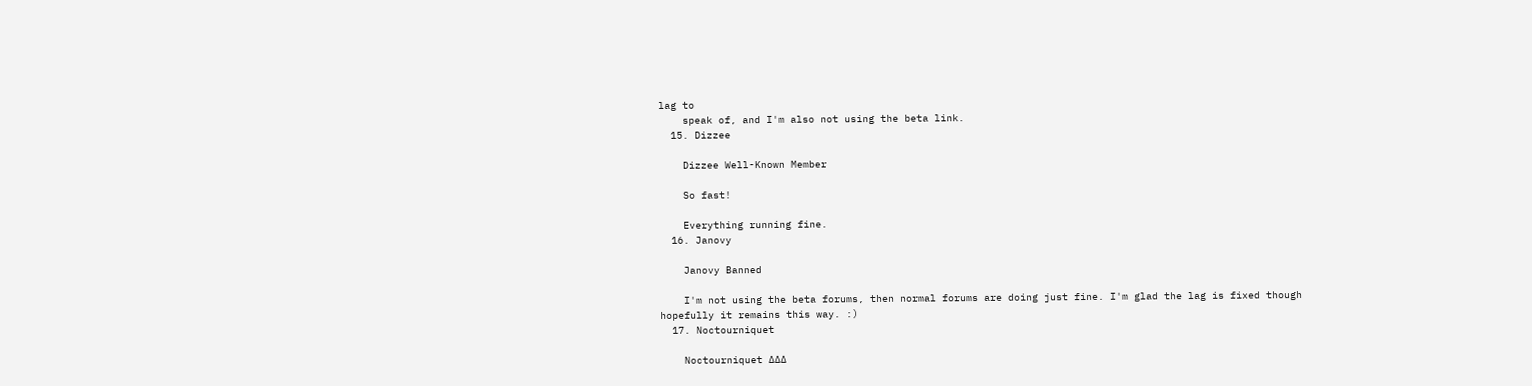lag to
    speak of, and I'm also not using the beta link.
  15. Dizzee

    Dizzee Well-Known Member

    So fast!

    Everything running fine.
  16. Janovy

    Janovy Banned

    I'm not using the beta forums, then normal forums are doing just fine. I'm glad the lag is fixed though hopefully it remains this way. :)
  17. Noctourniquet

    Noctourniquet ∆∆∆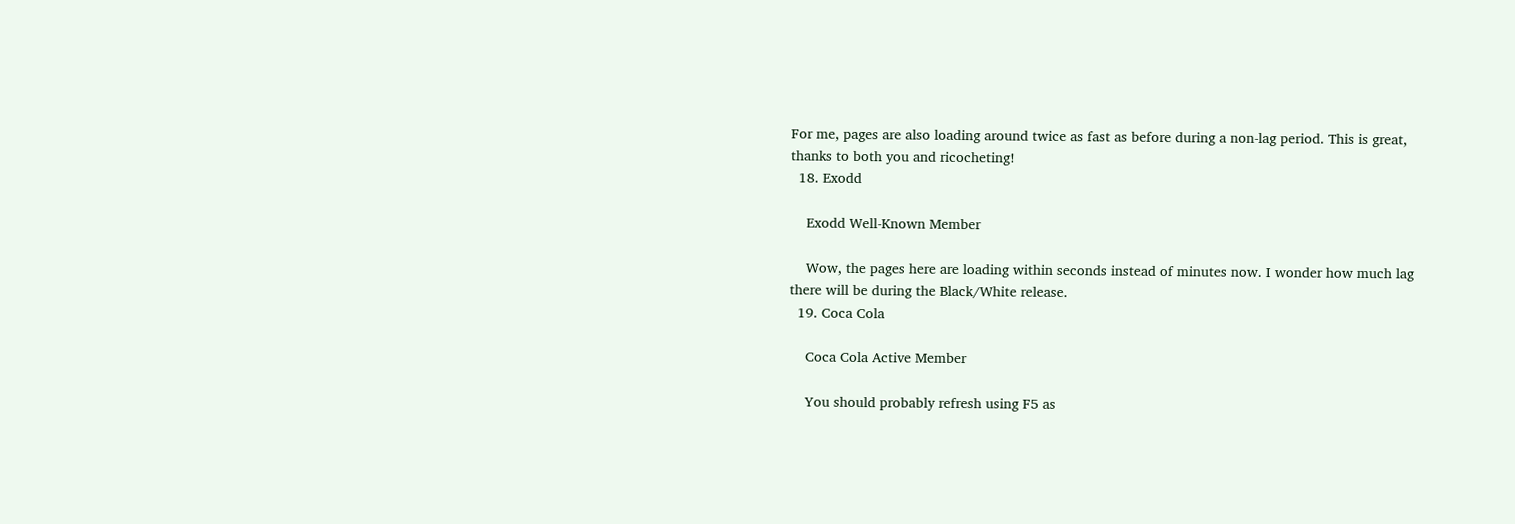For me, pages are also loading around twice as fast as before during a non-lag period. This is great, thanks to both you and ricocheting!
  18. Exodd

    Exodd Well-Known Member

    Wow, the pages here are loading within seconds instead of minutes now. I wonder how much lag there will be during the Black/White release.
  19. Coca Cola

    Coca Cola Active Member

    You should probably refresh using F5 as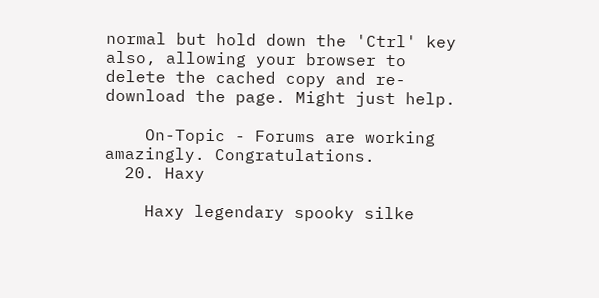normal but hold down the 'Ctrl' key also, allowing your browser to delete the cached copy and re-download the page. Might just help.

    On-Topic - Forums are working amazingly. Congratulations.
  20. Haxy

    Haxy legendary spooky silke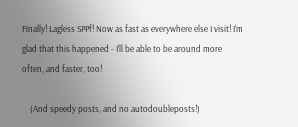Finally! Lagless SPPf! Now as fast as everywhere else I visit! I'm glad that this happened - I'll be able to be around more often, and faster, too!

    (And speedy posts, and no autodoubleposts!)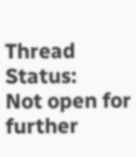Thread Status:
Not open for further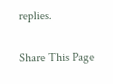replies.

Share This Page